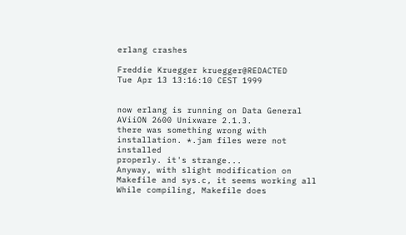erlang crashes

Freddie Kruegger kruegger@REDACTED
Tue Apr 13 13:16:10 CEST 1999


now erlang is running on Data General AViiON 2600 Unixware 2.1.3.
there was something wrong with installation. *.jam files were not installed
properly. it's strange...
Anyway, with slight modification on Makefile and sys.c, it seems working all
While compiling, Makefile does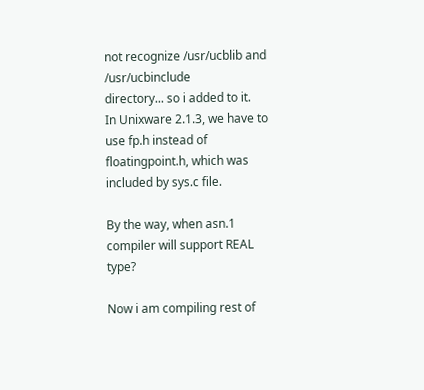not recognize /usr/ucblib and /usr/ucbinclude
directory... so i added to it.
In Unixware 2.1.3, we have to use fp.h instead of floatingpoint.h, which was
included by sys.c file.

By the way, when asn.1 compiler will support REAL type?

Now i am compiling rest of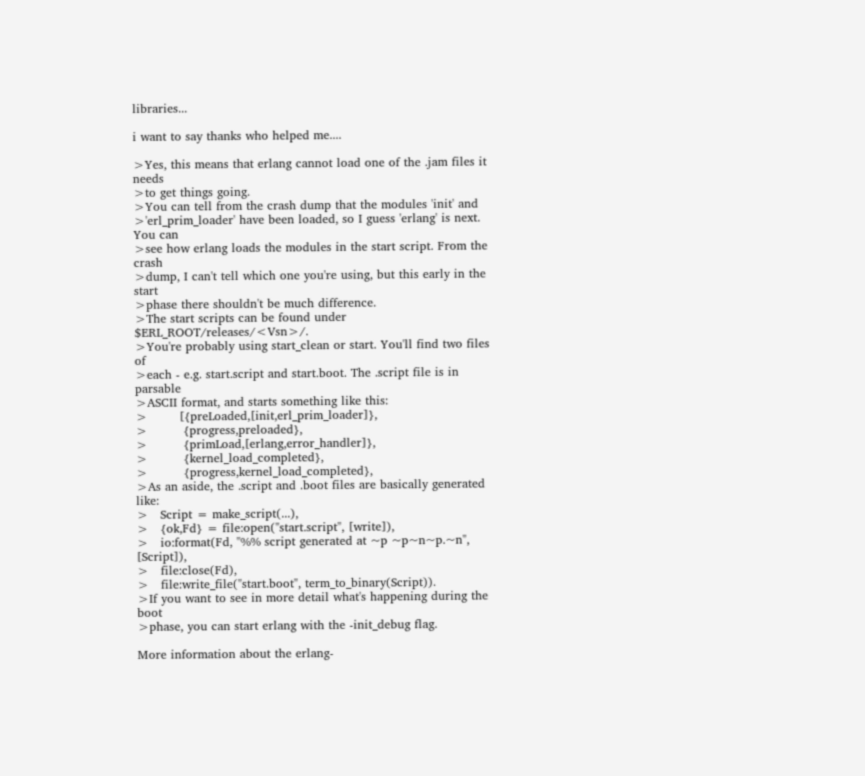libraries...

i want to say thanks who helped me....

>Yes, this means that erlang cannot load one of the .jam files it needs
>to get things going.
>You can tell from the crash dump that the modules 'init' and
>'erl_prim_loader' have been loaded, so I guess 'erlang' is next. You can
>see how erlang loads the modules in the start script. From the crash
>dump, I can't tell which one you're using, but this early in the start
>phase there shouldn't be much difference.
>The start scripts can be found under $ERL_ROOT/releases/<Vsn>/.
>You're probably using start_clean or start. You'll find two files of
>each - e.g. start.script and start.boot. The .script file is in parsable
>ASCII format, and starts something like this:
>        [{preLoaded,[init,erl_prim_loader]},
>         {progress,preloaded},
>         {primLoad,[erlang,error_handler]},
>         {kernel_load_completed},
>         {progress,kernel_load_completed},
>As an aside, the .script and .boot files are basically generated like:
>   Script = make_script(...),
>   {ok,Fd} = file:open("start.script", [write]),
>   io:format(Fd, "%% script generated at ~p ~p~n~p.~n", [Script]),
>   file:close(Fd),
>   file:write_file("start.boot", term_to_binary(Script)).
>If you want to see in more detail what's happening during the boot
>phase, you can start erlang with the -init_debug flag.

More information about the erlang-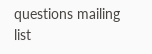questions mailing list